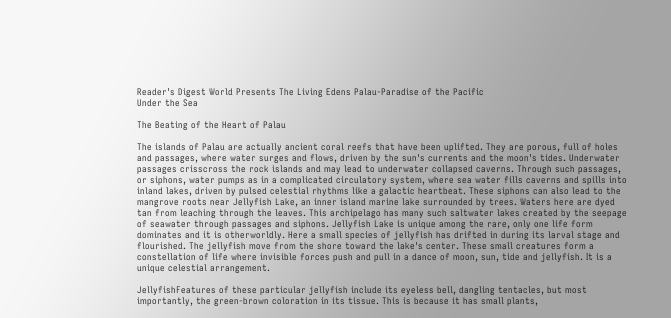Reader's Digest World Presents The Living Edens Palau-Paradise of the Pacific
Under the Sea

The Beating of the Heart of Palau

The islands of Palau are actually ancient coral reefs that have been uplifted. They are porous, full of holes and passages, where water surges and flows, driven by the sun's currents and the moon's tides. Underwater passages crisscross the rock islands and may lead to underwater collapsed caverns. Through such passages, or siphons, water pumps as in a complicated circulatory system, where sea water fills caverns and spills into inland lakes, driven by pulsed celestial rhythms like a galactic heartbeat. These siphons can also lead to the mangrove roots near Jellyfish Lake, an inner island marine lake surrounded by trees. Waters here are dyed tan from leaching through the leaves. This archipelago has many such saltwater lakes created by the seepage of seawater through passages and siphons. Jellyfish Lake is unique among the rare, only one life form dominates and it is otherworldly. Here a small species of jellyfish has drifted in during its larval stage and flourished. The jellyfish move from the shore toward the lake's center. These small creatures form a constellation of life where invisible forces push and pull in a dance of moon, sun, tide and jellyfish. It is a unique celestial arrangement.

JellyfishFeatures of these particular jellyfish include its eyeless bell, dangling tentacles, but most importantly, the green-brown coloration in its tissue. This is because it has small plants,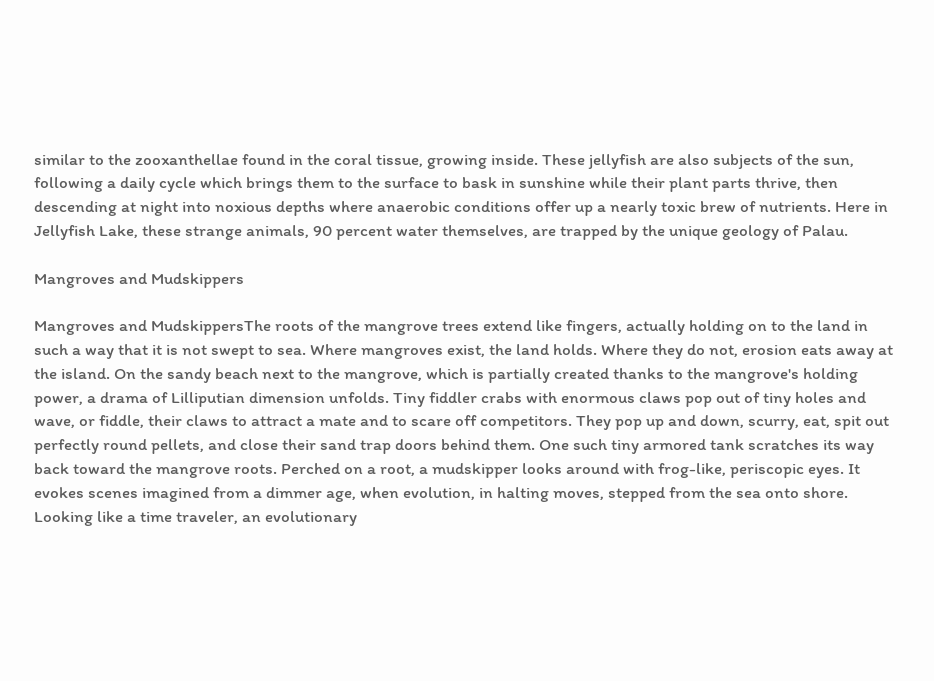similar to the zooxanthellae found in the coral tissue, growing inside. These jellyfish are also subjects of the sun, following a daily cycle which brings them to the surface to bask in sunshine while their plant parts thrive, then descending at night into noxious depths where anaerobic conditions offer up a nearly toxic brew of nutrients. Here in Jellyfish Lake, these strange animals, 90 percent water themselves, are trapped by the unique geology of Palau.

Mangroves and Mudskippers

Mangroves and MudskippersThe roots of the mangrove trees extend like fingers, actually holding on to the land in such a way that it is not swept to sea. Where mangroves exist, the land holds. Where they do not, erosion eats away at the island. On the sandy beach next to the mangrove, which is partially created thanks to the mangrove's holding power, a drama of Lilliputian dimension unfolds. Tiny fiddler crabs with enormous claws pop out of tiny holes and wave, or fiddle, their claws to attract a mate and to scare off competitors. They pop up and down, scurry, eat, spit out perfectly round pellets, and close their sand trap doors behind them. One such tiny armored tank scratches its way back toward the mangrove roots. Perched on a root, a mudskipper looks around with frog-like, periscopic eyes. It evokes scenes imagined from a dimmer age, when evolution, in halting moves, stepped from the sea onto shore. Looking like a time traveler, an evolutionary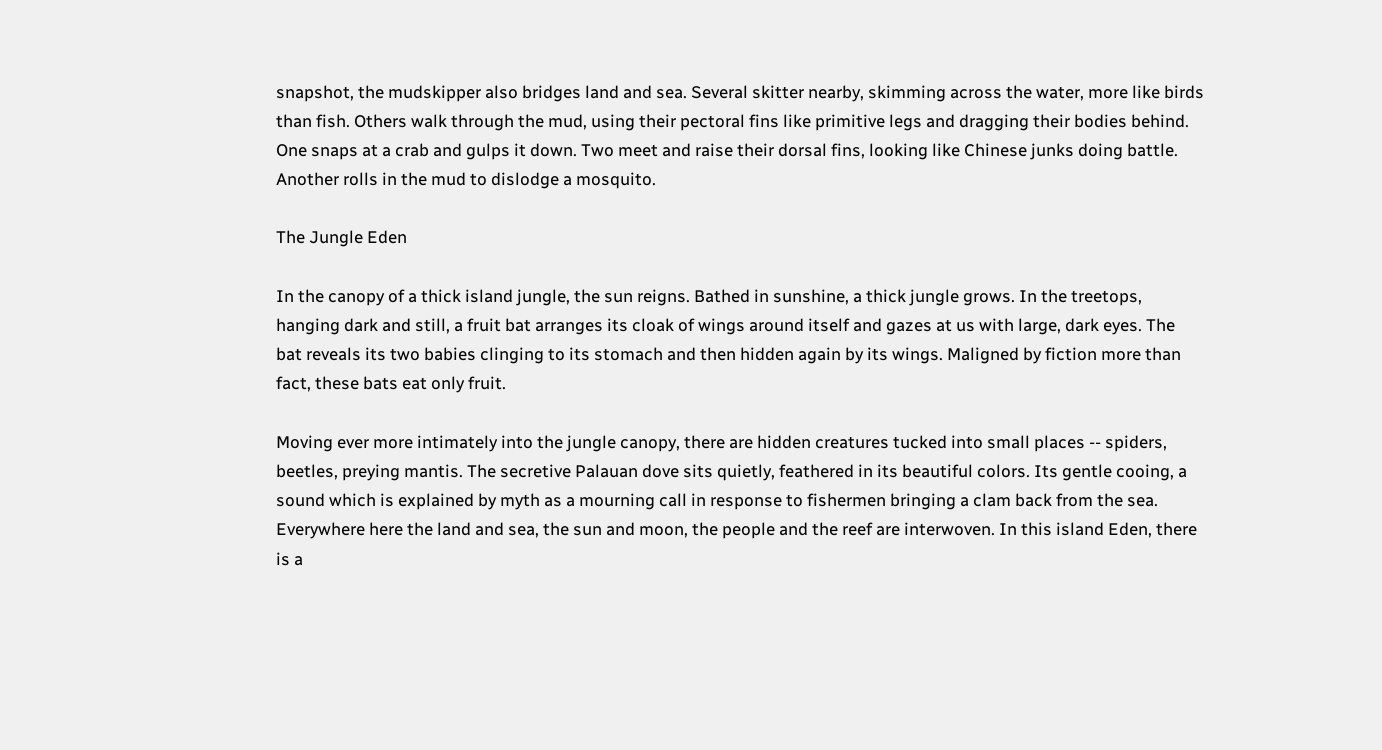snapshot, the mudskipper also bridges land and sea. Several skitter nearby, skimming across the water, more like birds than fish. Others walk through the mud, using their pectoral fins like primitive legs and dragging their bodies behind. One snaps at a crab and gulps it down. Two meet and raise their dorsal fins, looking like Chinese junks doing battle. Another rolls in the mud to dislodge a mosquito.

The Jungle Eden

In the canopy of a thick island jungle, the sun reigns. Bathed in sunshine, a thick jungle grows. In the treetops, hanging dark and still, a fruit bat arranges its cloak of wings around itself and gazes at us with large, dark eyes. The bat reveals its two babies clinging to its stomach and then hidden again by its wings. Maligned by fiction more than fact, these bats eat only fruit.

Moving ever more intimately into the jungle canopy, there are hidden creatures tucked into small places -- spiders, beetles, preying mantis. The secretive Palauan dove sits quietly, feathered in its beautiful colors. Its gentle cooing, a sound which is explained by myth as a mourning call in response to fishermen bringing a clam back from the sea. Everywhere here the land and sea, the sun and moon, the people and the reef are interwoven. In this island Eden, there is a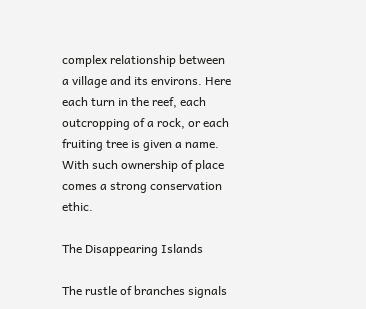complex relationship between a village and its environs. Here each turn in the reef, each outcropping of a rock, or each fruiting tree is given a name. With such ownership of place comes a strong conservation ethic.

The Disappearing Islands

The rustle of branches signals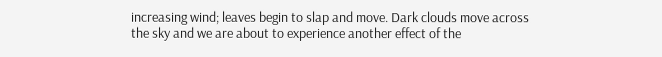increasing wind; leaves begin to slap and move. Dark clouds move across the sky and we are about to experience another effect of the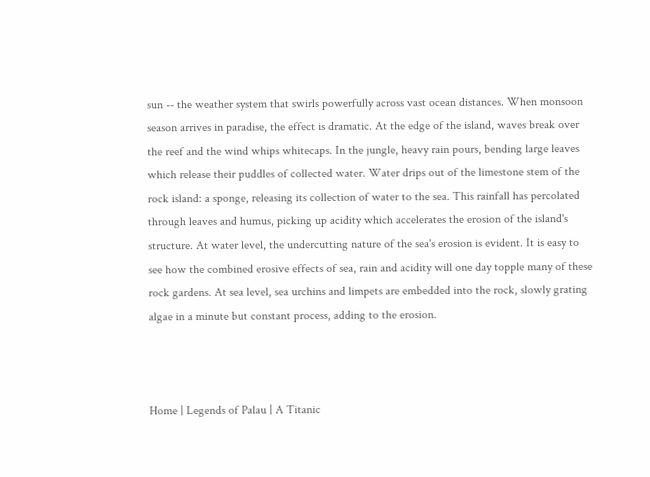sun -- the weather system that swirls powerfully across vast ocean distances. When monsoon season arrives in paradise, the effect is dramatic. At the edge of the island, waves break over the reef and the wind whips whitecaps. In the jungle, heavy rain pours, bending large leaves which release their puddles of collected water. Water drips out of the limestone stem of the rock island: a sponge, releasing its collection of water to the sea. This rainfall has percolated through leaves and humus, picking up acidity which accelerates the erosion of the island's structure. At water level, the undercutting nature of the sea's erosion is evident. It is easy to see how the combined erosive effects of sea, rain and acidity will one day topple many of these rock gardens. At sea level, sea urchins and limpets are embedded into the rock, slowly grating algae in a minute but constant process, adding to the erosion.



Home | Legends of Palau | A Titanic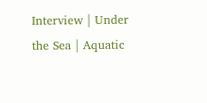Interview | Under the Sea | Aquatic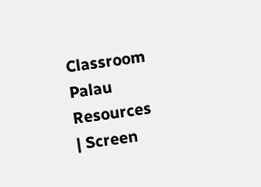Classroom
Palau Resources
| Screen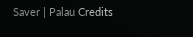Saver | Palau Credits